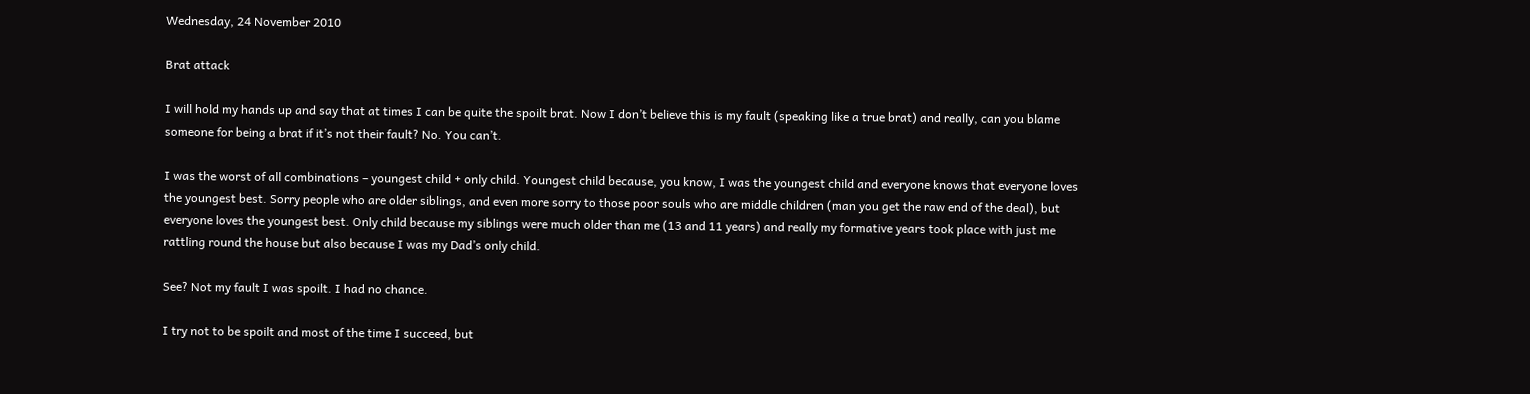Wednesday, 24 November 2010

Brat attack

I will hold my hands up and say that at times I can be quite the spoilt brat. Now I don’t believe this is my fault (speaking like a true brat) and really, can you blame someone for being a brat if it’s not their fault? No. You can’t.

I was the worst of all combinations – youngest child + only child. Youngest child because, you know, I was the youngest child and everyone knows that everyone loves the youngest best. Sorry people who are older siblings, and even more sorry to those poor souls who are middle children (man you get the raw end of the deal), but everyone loves the youngest best. Only child because my siblings were much older than me (13 and 11 years) and really my formative years took place with just me rattling round the house but also because I was my Dad’s only child.

See? Not my fault I was spoilt. I had no chance.

I try not to be spoilt and most of the time I succeed, but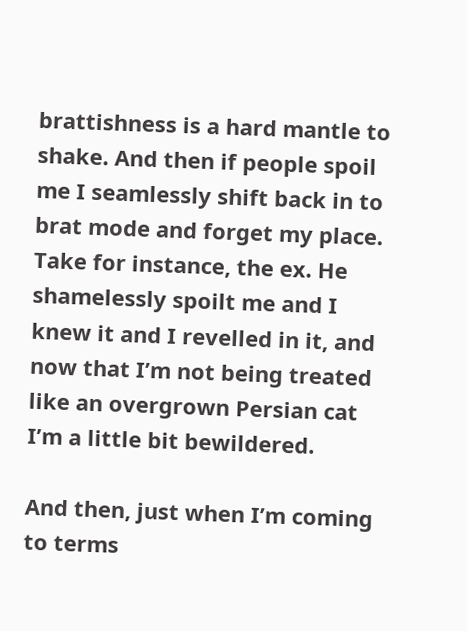brattishness is a hard mantle to shake. And then if people spoil me I seamlessly shift back in to brat mode and forget my place. Take for instance, the ex. He shamelessly spoilt me and I knew it and I revelled in it, and now that I’m not being treated like an overgrown Persian cat I’m a little bit bewildered.

And then, just when I’m coming to terms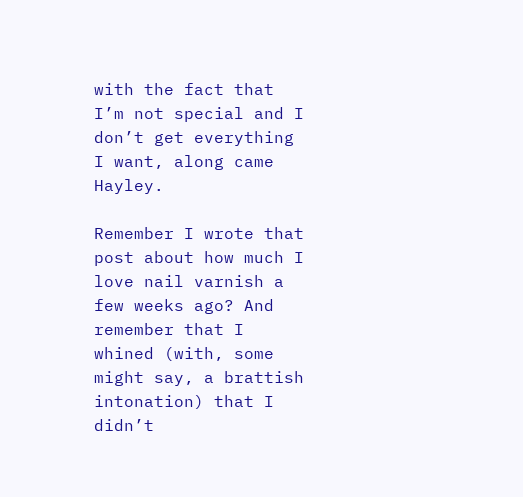with the fact that I’m not special and I don’t get everything I want, along came Hayley.

Remember I wrote that post about how much I love nail varnish a few weeks ago? And remember that I whined (with, some might say, a brattish intonation) that I didn’t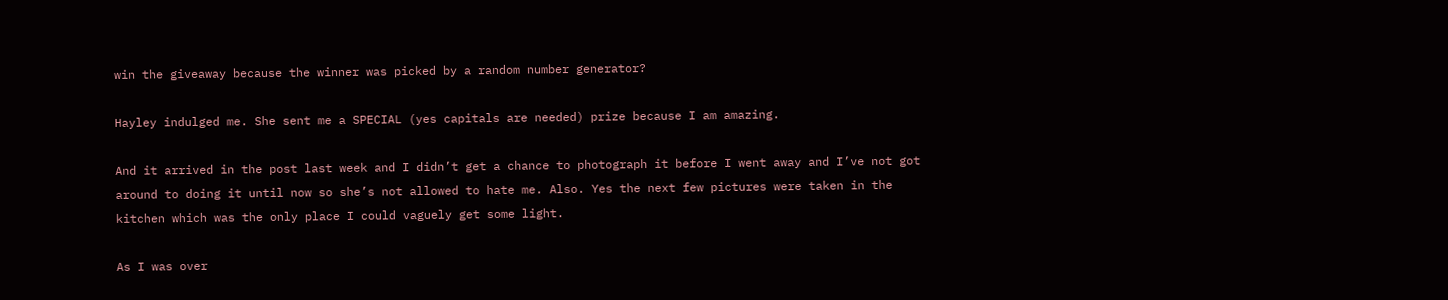win the giveaway because the winner was picked by a random number generator?

Hayley indulged me. She sent me a SPECIAL (yes capitals are needed) prize because I am amazing.

And it arrived in the post last week and I didn’t get a chance to photograph it before I went away and I’ve not got around to doing it until now so she’s not allowed to hate me. Also. Yes the next few pictures were taken in the kitchen which was the only place I could vaguely get some light.

As I was over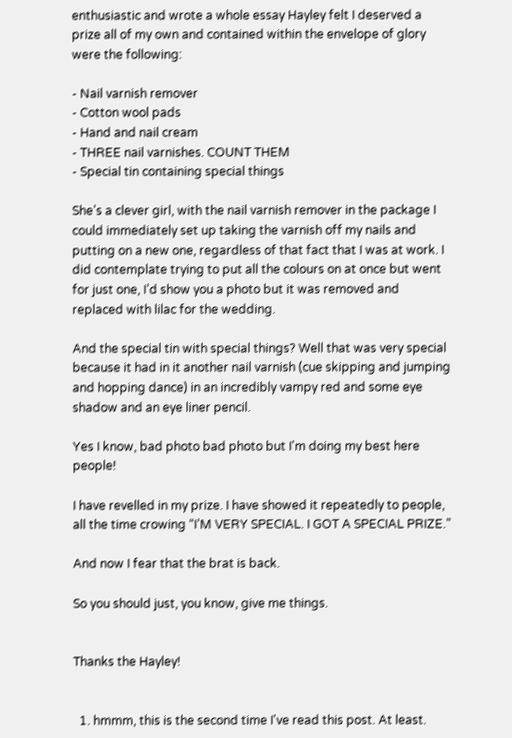enthusiastic and wrote a whole essay Hayley felt I deserved a prize all of my own and contained within the envelope of glory were the following:

- Nail varnish remover
- Cotton wool pads
- Hand and nail cream
- THREE nail varnishes. COUNT THEM
- Special tin containing special things

She’s a clever girl, with the nail varnish remover in the package I could immediately set up taking the varnish off my nails and putting on a new one, regardless of that fact that I was at work. I did contemplate trying to put all the colours on at once but went for just one, I’d show you a photo but it was removed and replaced with lilac for the wedding.

And the special tin with special things? Well that was very special because it had in it another nail varnish (cue skipping and jumping and hopping dance) in an incredibly vampy red and some eye shadow and an eye liner pencil.

Yes I know, bad photo bad photo but I'm doing my best here people!

I have revelled in my prize. I have showed it repeatedly to people, all the time crowing “I’M VERY SPECIAL. I GOT A SPECIAL PRIZE.”

And now I fear that the brat is back.

So you should just, you know, give me things.


Thanks the Hayley!


  1. hmmm, this is the second time I've read this post. At least.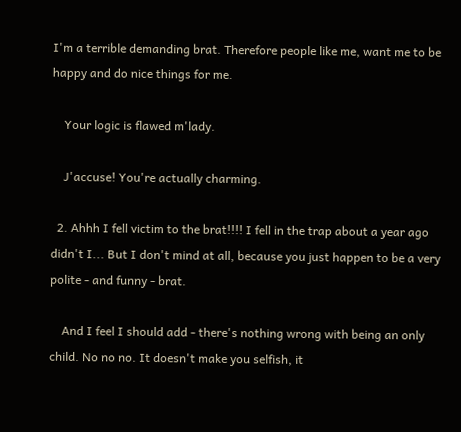I'm a terrible demanding brat. Therefore people like me, want me to be happy and do nice things for me.

    Your logic is flawed m'lady.

    J'accuse! You're actually charming.

  2. Ahhh I fell victim to the brat!!!! I fell in the trap about a year ago didn't I... But I don't mind at all, because you just happen to be a very polite - and funny - brat.

    And I feel I should add - there's nothing wrong with being an only child. No no no. It doesn't make you selfish, it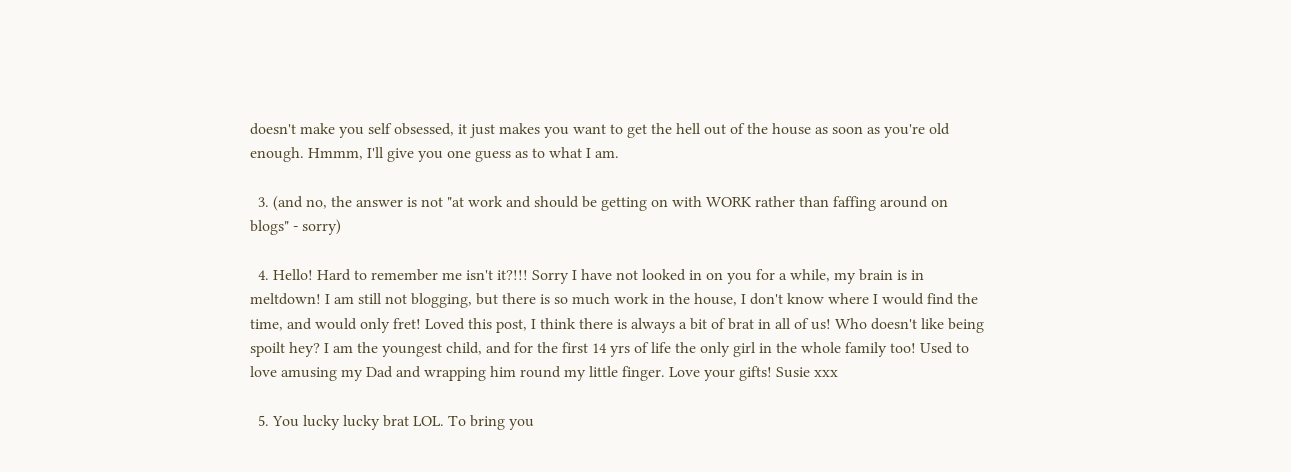doesn't make you self obsessed, it just makes you want to get the hell out of the house as soon as you're old enough. Hmmm, I'll give you one guess as to what I am.

  3. (and no, the answer is not "at work and should be getting on with WORK rather than faffing around on blogs" - sorry)

  4. Hello! Hard to remember me isn't it?!!! Sorry I have not looked in on you for a while, my brain is in meltdown! I am still not blogging, but there is so much work in the house, I don't know where I would find the time, and would only fret! Loved this post, I think there is always a bit of brat in all of us! Who doesn't like being spoilt hey? I am the youngest child, and for the first 14 yrs of life the only girl in the whole family too! Used to love amusing my Dad and wrapping him round my little finger. Love your gifts! Susie xxx

  5. You lucky lucky brat LOL. To bring you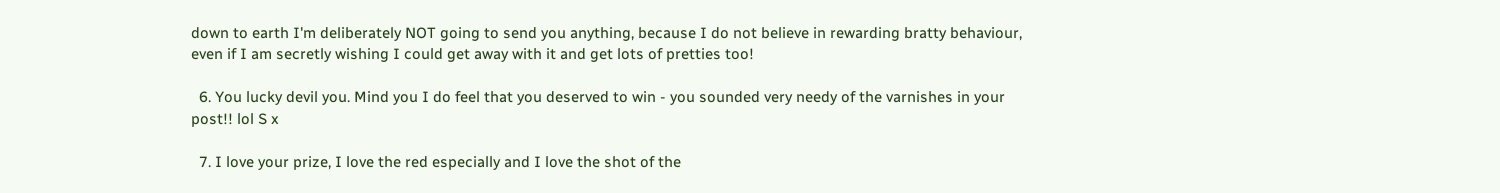down to earth I'm deliberately NOT going to send you anything, because I do not believe in rewarding bratty behaviour, even if I am secretly wishing I could get away with it and get lots of pretties too!

  6. You lucky devil you. Mind you I do feel that you deserved to win - you sounded very needy of the varnishes in your post!! lol S x

  7. I love your prize, I love the red especially and I love the shot of the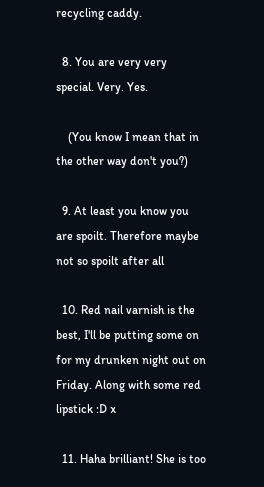recycling caddy.

  8. You are very very special. Very. Yes.

    (You know I mean that in the other way don't you?)

  9. At least you know you are spoilt. Therefore maybe not so spoilt after all

  10. Red nail varnish is the best, I'll be putting some on for my drunken night out on Friday. Along with some red lipstick :D x

  11. Haha brilliant! She is too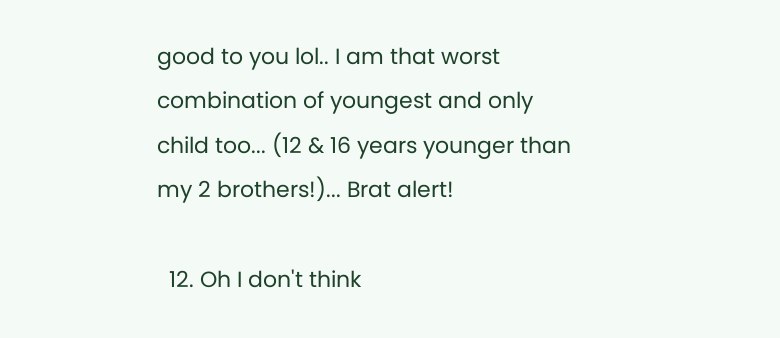good to you lol.. I am that worst combination of youngest and only child too... (12 & 16 years younger than my 2 brothers!)... Brat alert!

  12. Oh I don't think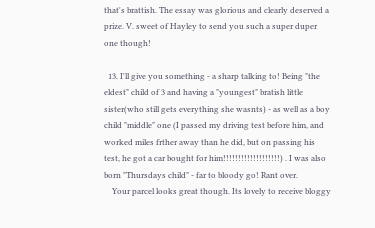that's brattish. The essay was glorious and clearly deserved a prize. V. sweet of Hayley to send you such a super duper one though!

  13. I'll give you something - a sharp talking to! Being "the eldest" child of 3 and having a "youngest" bratish little sister(who still gets everything she wasnts) - as well as a boy child "middle" one (I passed my driving test before him, and worked miles frther away than he did, but on passing his test, he got a car bought for him!!!!!!!!!!!!!!!!!!!) . I was also born "Thursdays child" - far to bloody go! Rant over.
    Your parcel looks great though. Its lovely to receive bloggy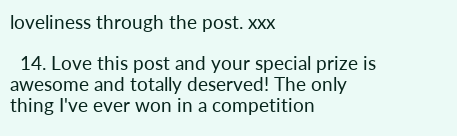loveliness through the post. xxx

  14. Love this post and your special prize is awesome and totally deserved! The only thing I've ever won in a competition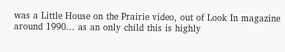was a Little House on the Prairie video, out of Look In magazine around 1990... as an only child this is highly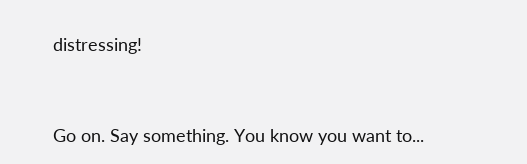distressing!


Go on. Say something. You know you want to...